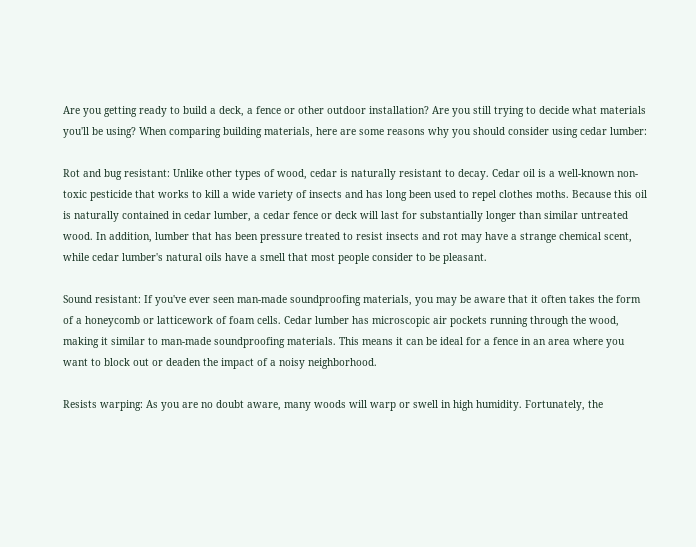Are you getting ready to build a deck, a fence or other outdoor installation? Are you still trying to decide what materials you'll be using? When comparing building materials, here are some reasons why you should consider using cedar lumber:

Rot and bug resistant: Unlike other types of wood, cedar is naturally resistant to decay. Cedar oil is a well-known non-toxic pesticide that works to kill a wide variety of insects and has long been used to repel clothes moths. Because this oil is naturally contained in cedar lumber, a cedar fence or deck will last for substantially longer than similar untreated wood. In addition, lumber that has been pressure treated to resist insects and rot may have a strange chemical scent, while cedar lumber's natural oils have a smell that most people consider to be pleasant.

Sound resistant: If you've ever seen man-made soundproofing materials, you may be aware that it often takes the form of a honeycomb or latticework of foam cells. Cedar lumber has microscopic air pockets running through the wood, making it similar to man-made soundproofing materials. This means it can be ideal for a fence in an area where you want to block out or deaden the impact of a noisy neighborhood.

Resists warping: As you are no doubt aware, many woods will warp or swell in high humidity. Fortunately, the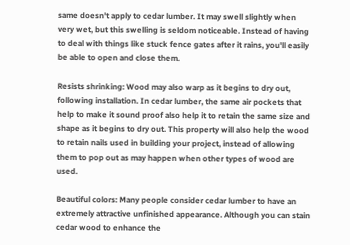same doesn't apply to cedar lumber. It may swell slightly when very wet, but this swelling is seldom noticeable. Instead of having to deal with things like stuck fence gates after it rains, you'll easily be able to open and close them.

Resists shrinking: Wood may also warp as it begins to dry out, following installation. In cedar lumber, the same air pockets that help to make it sound proof also help it to retain the same size and shape as it begins to dry out. This property will also help the wood to retain nails used in building your project, instead of allowing them to pop out as may happen when other types of wood are used.

Beautiful colors: Many people consider cedar lumber to have an extremely attractive unfinished appearance. Although you can stain cedar wood to enhance the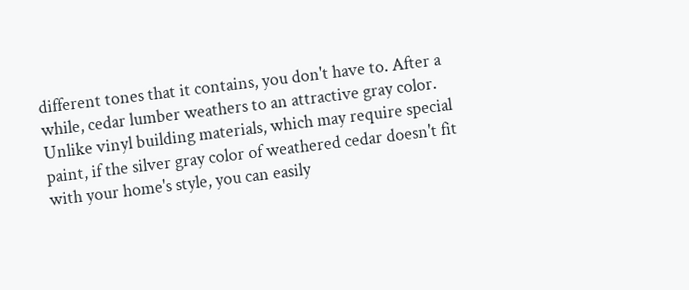different tones that it contains, you don't have to. After a while, cedar lumber weathers to an attractive gray color. Unlike vinyl building materials, which may require special paint, if the silver gray color of weathered cedar doesn't fit with your home's style, you can easily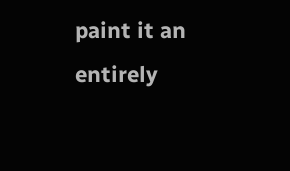paint it an entirely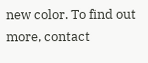new color. To find out more, contact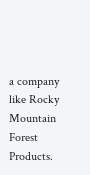a company like Rocky Mountain Forest Products.